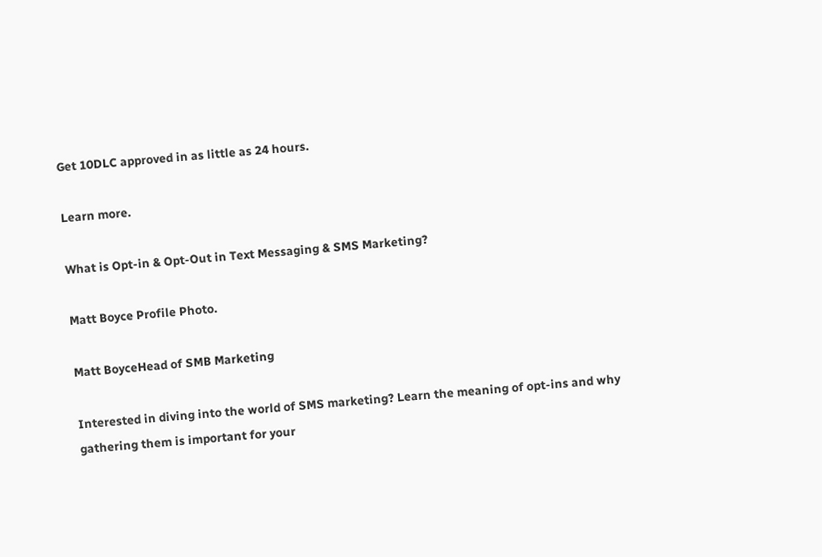Get 10DLC approved in as little as 24 hours.

Learn more.

What is Opt-in & Opt-Out in Text Messaging & SMS Marketing?

Matt Boyce Profile Photo.

Matt BoyceHead of SMB Marketing

Interested in diving into the world of SMS marketing? Learn the meaning of opt-ins and why gathering them is important for your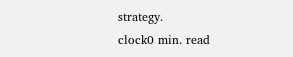strategy.
clock0 min. read